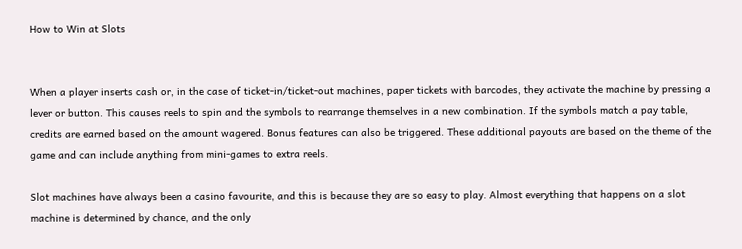How to Win at Slots


When a player inserts cash or, in the case of ticket-in/ticket-out machines, paper tickets with barcodes, they activate the machine by pressing a lever or button. This causes reels to spin and the symbols to rearrange themselves in a new combination. If the symbols match a pay table, credits are earned based on the amount wagered. Bonus features can also be triggered. These additional payouts are based on the theme of the game and can include anything from mini-games to extra reels.

Slot machines have always been a casino favourite, and this is because they are so easy to play. Almost everything that happens on a slot machine is determined by chance, and the only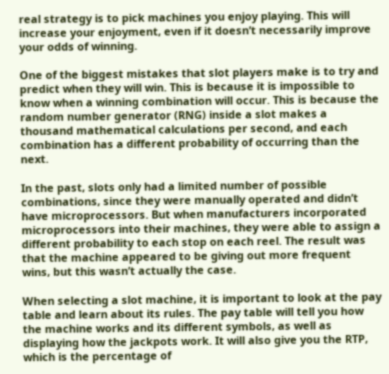real strategy is to pick machines you enjoy playing. This will increase your enjoyment, even if it doesn’t necessarily improve your odds of winning.

One of the biggest mistakes that slot players make is to try and predict when they will win. This is because it is impossible to know when a winning combination will occur. This is because the random number generator (RNG) inside a slot makes a thousand mathematical calculations per second, and each combination has a different probability of occurring than the next.

In the past, slots only had a limited number of possible combinations, since they were manually operated and didn’t have microprocessors. But when manufacturers incorporated microprocessors into their machines, they were able to assign a different probability to each stop on each reel. The result was that the machine appeared to be giving out more frequent wins, but this wasn’t actually the case.

When selecting a slot machine, it is important to look at the pay table and learn about its rules. The pay table will tell you how the machine works and its different symbols, as well as displaying how the jackpots work. It will also give you the RTP, which is the percentage of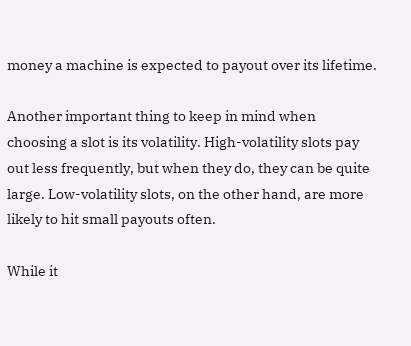money a machine is expected to payout over its lifetime.

Another important thing to keep in mind when choosing a slot is its volatility. High-volatility slots pay out less frequently, but when they do, they can be quite large. Low-volatility slots, on the other hand, are more likely to hit small payouts often.

While it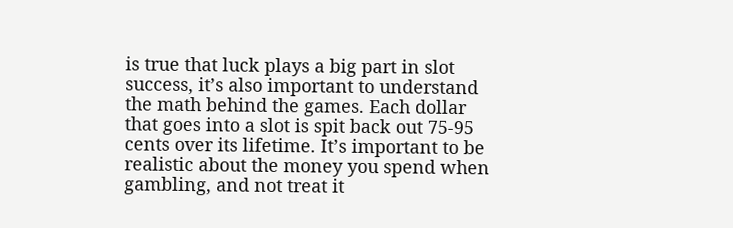is true that luck plays a big part in slot success, it’s also important to understand the math behind the games. Each dollar that goes into a slot is spit back out 75-95 cents over its lifetime. It’s important to be realistic about the money you spend when gambling, and not treat it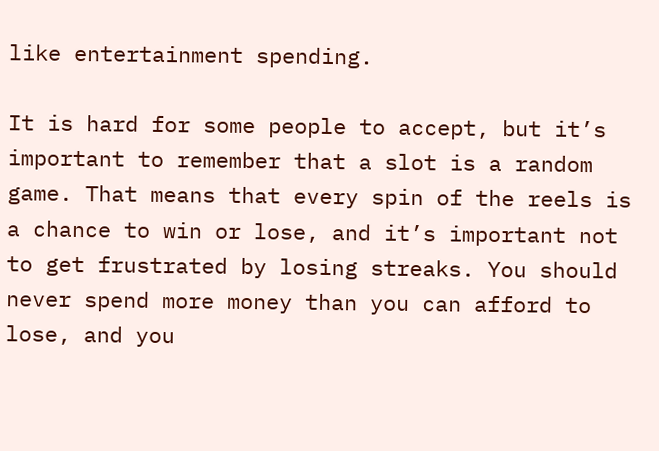like entertainment spending.

It is hard for some people to accept, but it’s important to remember that a slot is a random game. That means that every spin of the reels is a chance to win or lose, and it’s important not to get frustrated by losing streaks. You should never spend more money than you can afford to lose, and you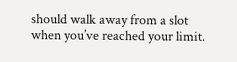should walk away from a slot when you’ve reached your limit.